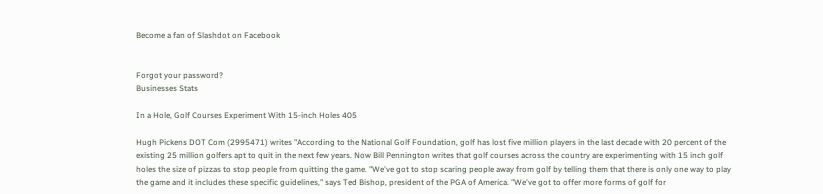Become a fan of Slashdot on Facebook


Forgot your password?
Businesses Stats

In a Hole, Golf Courses Experiment With 15-inch Holes 405

Hugh Pickens DOT Com (2995471) writes "According to the National Golf Foundation, golf has lost five million players in the last decade with 20 percent of the existing 25 million golfers apt to quit in the next few years. Now Bill Pennington writes that golf courses across the country are experimenting with 15 inch golf holes the size of pizzas to stop people from quitting the game. "We've got to stop scaring people away from golf by telling them that there is only one way to play the game and it includes these specific guidelines," says Ted Bishop, president of the PGA of America. "We've got to offer more forms of golf for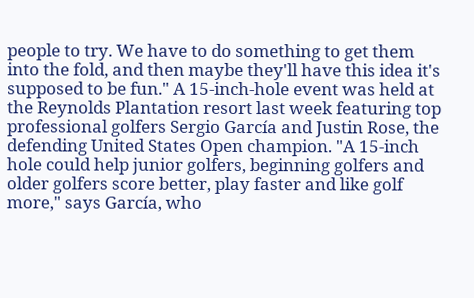people to try. We have to do something to get them into the fold, and then maybe they'll have this idea it's supposed to be fun." A 15-inch-hole event was held at the Reynolds Plantation resort last week featuring top professional golfers Sergio García and Justin Rose, the defending United States Open champion. "A 15-inch hole could help junior golfers, beginning golfers and older golfers score better, play faster and like golf more," says García, who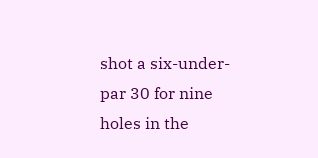shot a six-under-par 30 for nine holes in the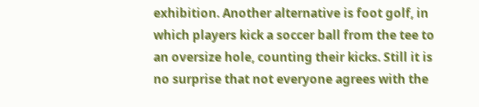exhibition. Another alternative is foot golf, in which players kick a soccer ball from the tee to an oversize hole, counting their kicks. Still it is no surprise that not everyone agrees with the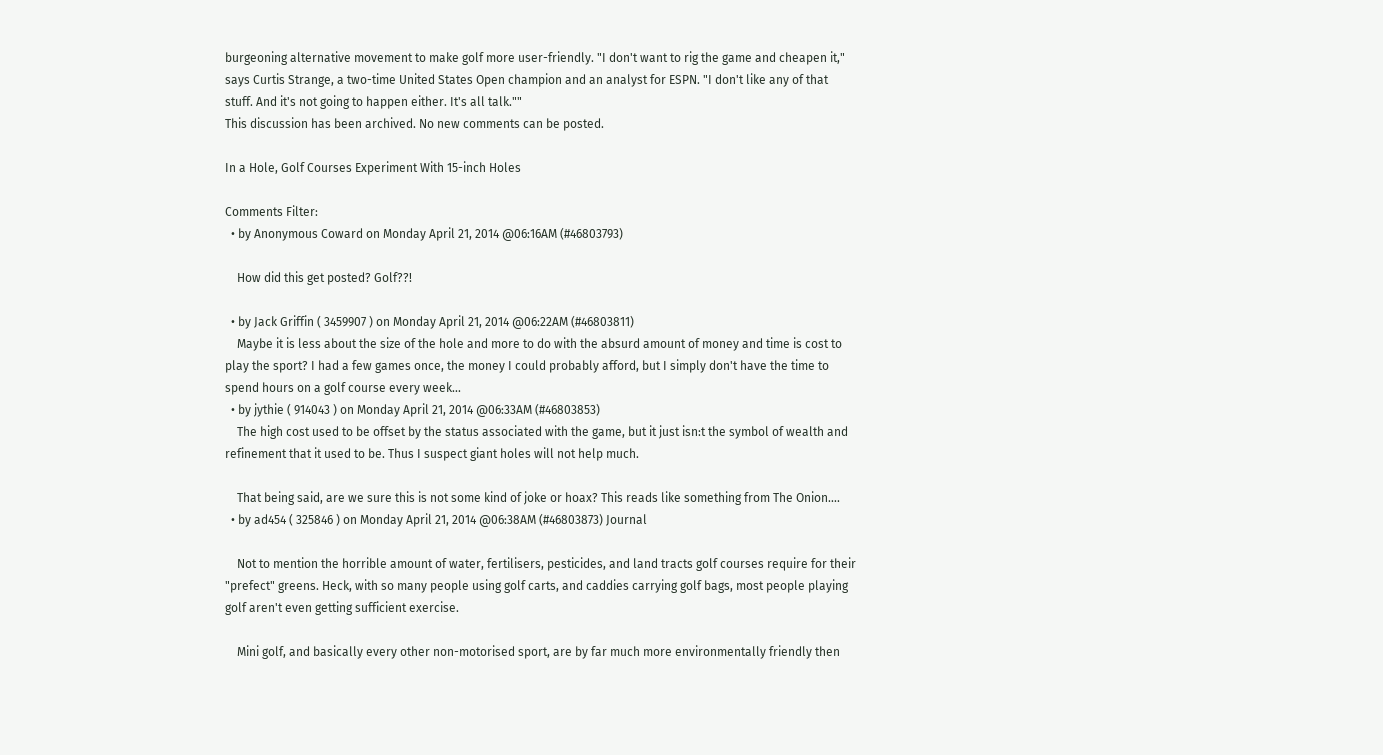burgeoning alternative movement to make golf more user-friendly. "I don't want to rig the game and cheapen it," says Curtis Strange, a two-time United States Open champion and an analyst for ESPN. "I don't like any of that stuff. And it's not going to happen either. It's all talk.""
This discussion has been archived. No new comments can be posted.

In a Hole, Golf Courses Experiment With 15-inch Holes

Comments Filter:
  • by Anonymous Coward on Monday April 21, 2014 @06:16AM (#46803793)

    How did this get posted? Golf??!

  • by Jack Griffin ( 3459907 ) on Monday April 21, 2014 @06:22AM (#46803811)
    Maybe it is less about the size of the hole and more to do with the absurd amount of money and time is cost to play the sport? I had a few games once, the money I could probably afford, but I simply don't have the time to spend hours on a golf course every week...
  • by jythie ( 914043 ) on Monday April 21, 2014 @06:33AM (#46803853)
    The high cost used to be offset by the status associated with the game, but it just isn:t the symbol of wealth and refinement that it used to be. Thus I suspect giant holes will not help much.

    That being said, are we sure this is not some kind of joke or hoax? This reads like something from The Onion....
  • by ad454 ( 325846 ) on Monday April 21, 2014 @06:38AM (#46803873) Journal

    Not to mention the horrible amount of water, fertilisers, pesticides, and land tracts golf courses require for their "prefect" greens. Heck, with so many people using golf carts, and caddies carrying golf bags, most people playing golf aren't even getting sufficient exercise.

    Mini golf, and basically every other non-motorised sport, are by far much more environmentally friendly then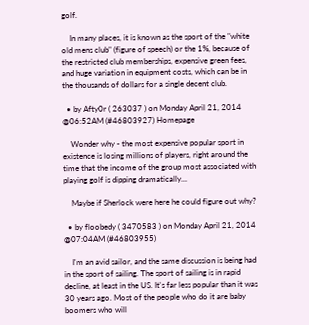golf.

    In many places, it is known as the sport of the "white old mens club" (figure of speech) or the 1%, because of the restricted club memberships, expensive green fees, and huge variation in equipment costs, which can be in the thousands of dollars for a single decent club.

  • by Afty0r ( 263037 ) on Monday April 21, 2014 @06:52AM (#46803927) Homepage

    Wonder why - the most expensive popular sport in existence is losing millions of players, right around the time that the income of the group most associated with playing golf is dipping dramatically...

    Maybe if Sherlock were here he could figure out why?

  • by floobedy ( 3470583 ) on Monday April 21, 2014 @07:04AM (#46803955)

    I'm an avid sailor, and the same discussion is being had in the sport of sailing. The sport of sailing is in rapid decline, at least in the US. It's far less popular than it was 30 years ago. Most of the people who do it are baby boomers who will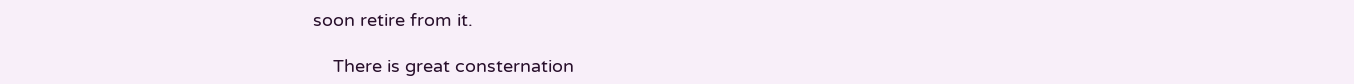soon retire from it.

    There is great consternation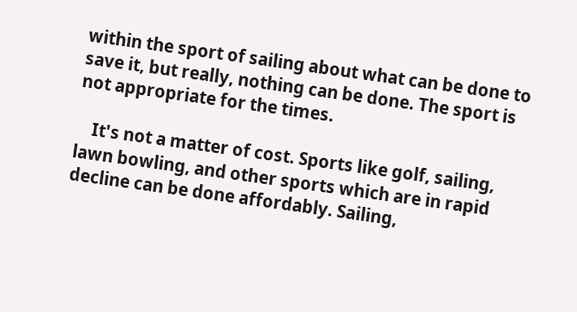within the sport of sailing about what can be done to save it, but really, nothing can be done. The sport is not appropriate for the times.

    It's not a matter of cost. Sports like golf, sailing, lawn bowling, and other sports which are in rapid decline can be done affordably. Sailing,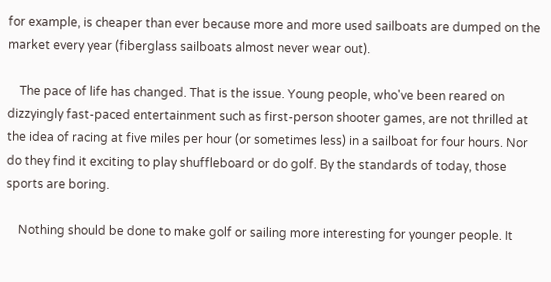for example, is cheaper than ever because more and more used sailboats are dumped on the market every year (fiberglass sailboats almost never wear out).

    The pace of life has changed. That is the issue. Young people, who've been reared on dizzyingly fast-paced entertainment such as first-person shooter games, are not thrilled at the idea of racing at five miles per hour (or sometimes less) in a sailboat for four hours. Nor do they find it exciting to play shuffleboard or do golf. By the standards of today, those sports are boring.

    Nothing should be done to make golf or sailing more interesting for younger people. It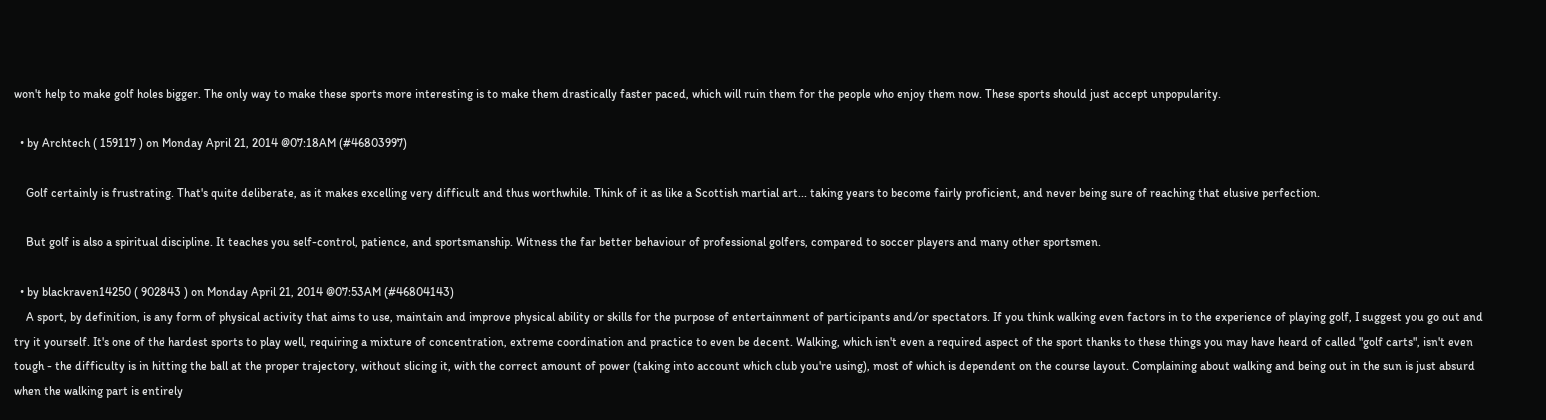won't help to make golf holes bigger. The only way to make these sports more interesting is to make them drastically faster paced, which will ruin them for the people who enjoy them now. These sports should just accept unpopularity.

  • by Archtech ( 159117 ) on Monday April 21, 2014 @07:18AM (#46803997)

    Golf certainly is frustrating. That's quite deliberate, as it makes excelling very difficult and thus worthwhile. Think of it as like a Scottish martial art... taking years to become fairly proficient, and never being sure of reaching that elusive perfection.

    But golf is also a spiritual discipline. It teaches you self-control, patience, and sportsmanship. Witness the far better behaviour of professional golfers, compared to soccer players and many other sportsmen.

  • by blackraven14250 ( 902843 ) on Monday April 21, 2014 @07:53AM (#46804143)
    A sport, by definition, is any form of physical activity that aims to use, maintain and improve physical ability or skills for the purpose of entertainment of participants and/or spectators. If you think walking even factors in to the experience of playing golf, I suggest you go out and try it yourself. It's one of the hardest sports to play well, requiring a mixture of concentration, extreme coordination and practice to even be decent. Walking, which isn't even a required aspect of the sport thanks to these things you may have heard of called "golf carts", isn't even tough - the difficulty is in hitting the ball at the proper trajectory, without slicing it, with the correct amount of power (taking into account which club you're using), most of which is dependent on the course layout. Complaining about walking and being out in the sun is just absurd when the walking part is entirely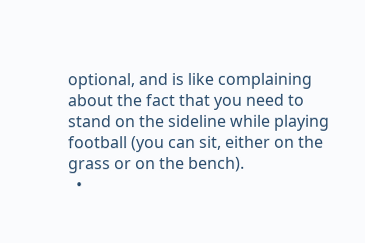optional, and is like complaining about the fact that you need to stand on the sideline while playing football (you can sit, either on the grass or on the bench).
  •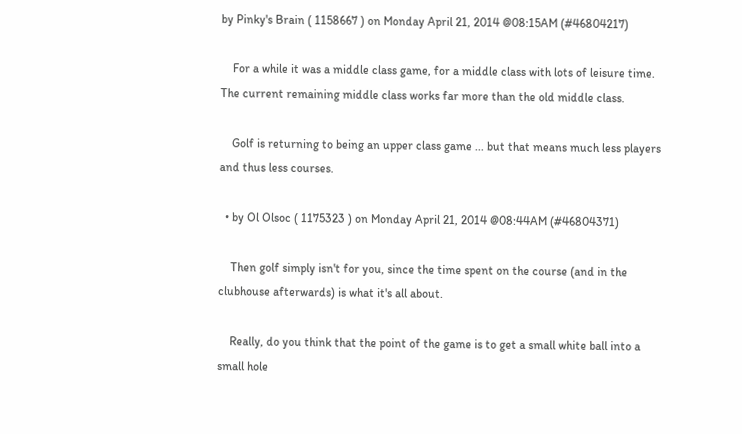by Pinky's Brain ( 1158667 ) on Monday April 21, 2014 @08:15AM (#46804217)

    For a while it was a middle class game, for a middle class with lots of leisure time. The current remaining middle class works far more than the old middle class.

    Golf is returning to being an upper class game ... but that means much less players and thus less courses.

  • by Ol Olsoc ( 1175323 ) on Monday April 21, 2014 @08:44AM (#46804371)

    Then golf simply isn't for you, since the time spent on the course (and in the clubhouse afterwards) is what it's all about.

    Really, do you think that the point of the game is to get a small white ball into a small hole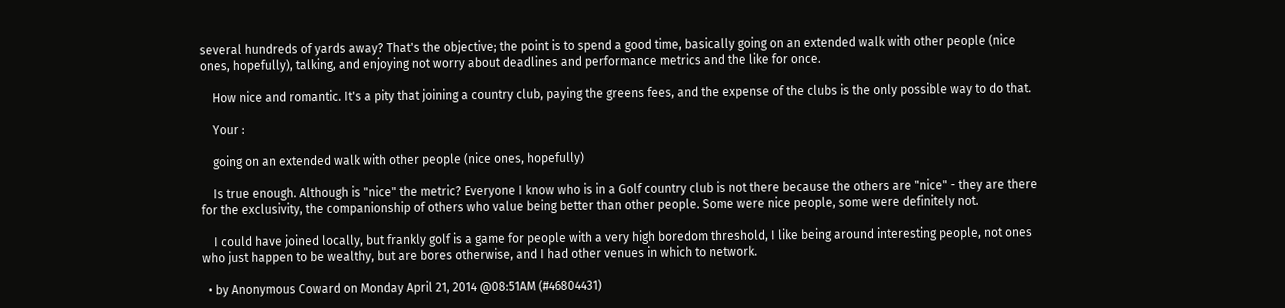several hundreds of yards away? That's the objective; the point is to spend a good time, basically going on an extended walk with other people (nice ones, hopefully), talking, and enjoying not worry about deadlines and performance metrics and the like for once.

    How nice and romantic. It's a pity that joining a country club, paying the greens fees, and the expense of the clubs is the only possible way to do that.

    Your :

    going on an extended walk with other people (nice ones, hopefully)

    Is true enough. Although is "nice" the metric? Everyone I know who is in a Golf country club is not there because the others are "nice" - they are there for the exclusivity, the companionship of others who value being better than other people. Some were nice people, some were definitely not.

    I could have joined locally, but frankly golf is a game for people with a very high boredom threshold, I like being around interesting people, not ones who just happen to be wealthy, but are bores otherwise, and I had other venues in which to network.

  • by Anonymous Coward on Monday April 21, 2014 @08:51AM (#46804431)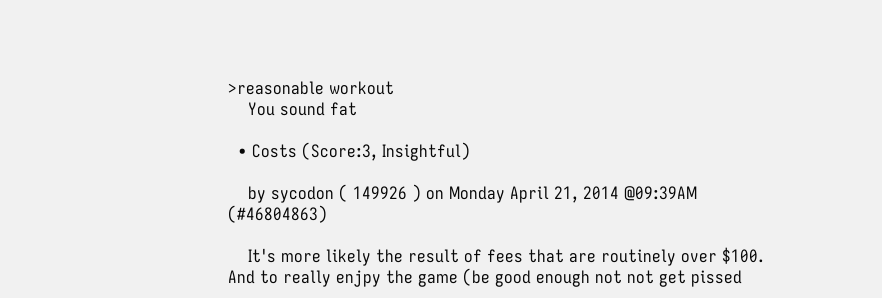>reasonable workout
    You sound fat

  • Costs (Score:3, Insightful)

    by sycodon ( 149926 ) on Monday April 21, 2014 @09:39AM (#46804863)

    It's more likely the result of fees that are routinely over $100. And to really enjpy the game (be good enough not not get pissed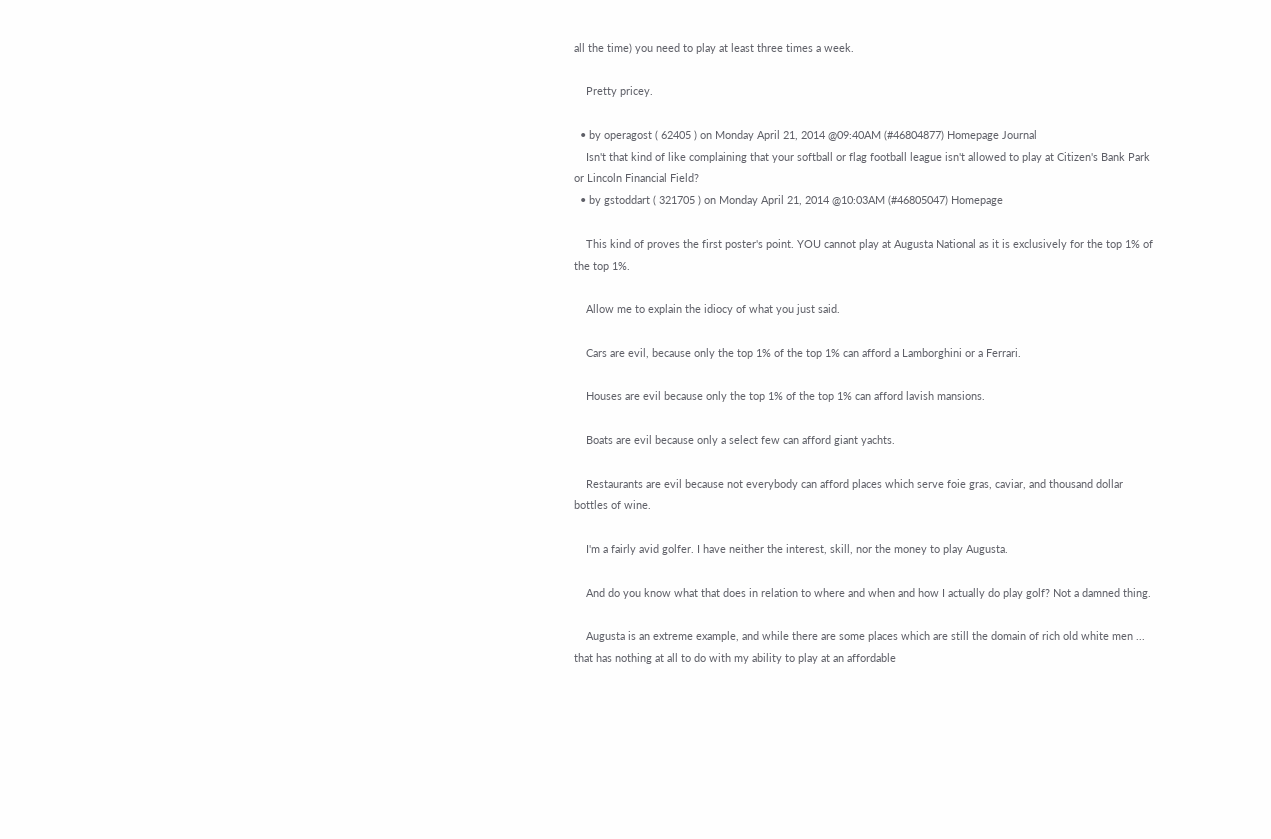all the time) you need to play at least three times a week.

    Pretty pricey.

  • by operagost ( 62405 ) on Monday April 21, 2014 @09:40AM (#46804877) Homepage Journal
    Isn't that kind of like complaining that your softball or flag football league isn't allowed to play at Citizen's Bank Park or Lincoln Financial Field?
  • by gstoddart ( 321705 ) on Monday April 21, 2014 @10:03AM (#46805047) Homepage

    This kind of proves the first poster's point. YOU cannot play at Augusta National as it is exclusively for the top 1% of the top 1%.

    Allow me to explain the idiocy of what you just said.

    Cars are evil, because only the top 1% of the top 1% can afford a Lamborghini or a Ferrari.

    Houses are evil because only the top 1% of the top 1% can afford lavish mansions.

    Boats are evil because only a select few can afford giant yachts.

    Restaurants are evil because not everybody can afford places which serve foie gras, caviar, and thousand dollar bottles of wine.

    I'm a fairly avid golfer. I have neither the interest, skill, nor the money to play Augusta.

    And do you know what that does in relation to where and when and how I actually do play golf? Not a damned thing.

    Augusta is an extreme example, and while there are some places which are still the domain of rich old white men ... that has nothing at all to do with my ability to play at an affordable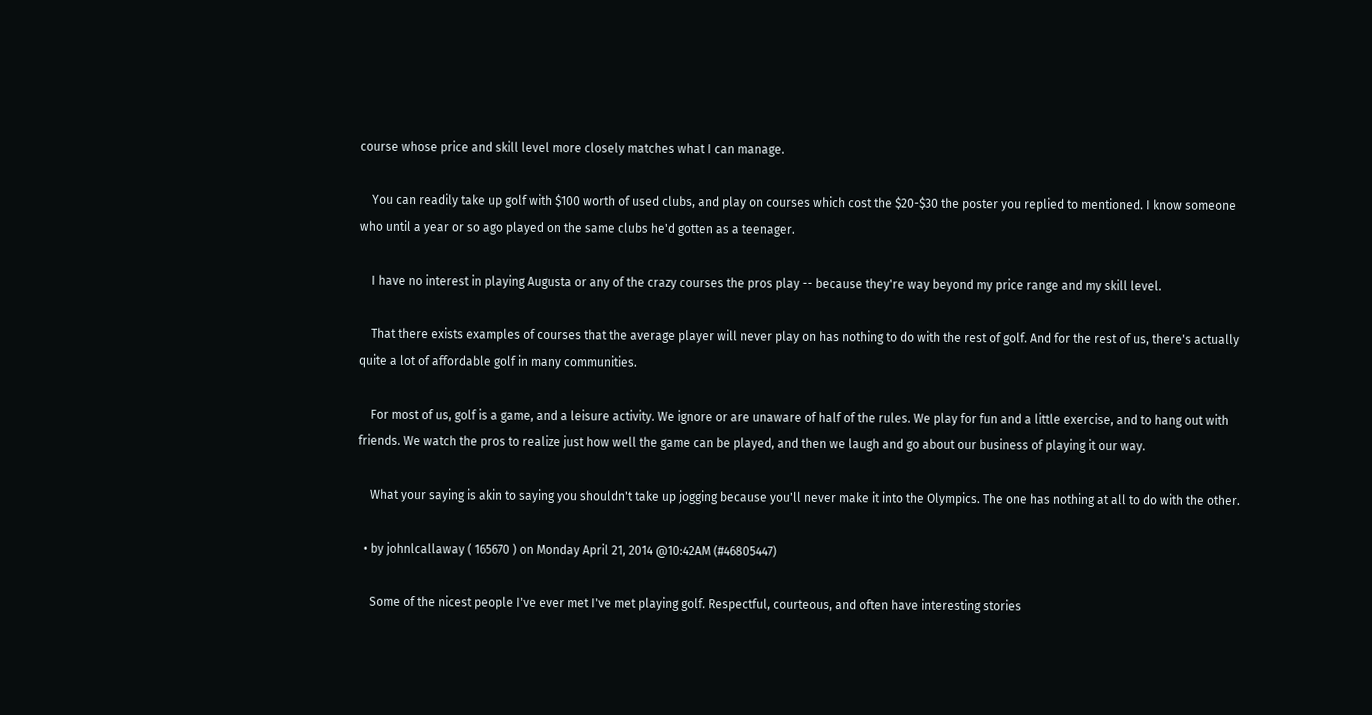course whose price and skill level more closely matches what I can manage.

    You can readily take up golf with $100 worth of used clubs, and play on courses which cost the $20-$30 the poster you replied to mentioned. I know someone who until a year or so ago played on the same clubs he'd gotten as a teenager.

    I have no interest in playing Augusta or any of the crazy courses the pros play -- because they're way beyond my price range and my skill level.

    That there exists examples of courses that the average player will never play on has nothing to do with the rest of golf. And for the rest of us, there's actually quite a lot of affordable golf in many communities.

    For most of us, golf is a game, and a leisure activity. We ignore or are unaware of half of the rules. We play for fun and a little exercise, and to hang out with friends. We watch the pros to realize just how well the game can be played, and then we laugh and go about our business of playing it our way.

    What your saying is akin to saying you shouldn't take up jogging because you'll never make it into the Olympics. The one has nothing at all to do with the other.

  • by johnlcallaway ( 165670 ) on Monday April 21, 2014 @10:42AM (#46805447)

    Some of the nicest people I've ever met I've met playing golf. Respectful, courteous, and often have interesting stories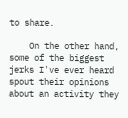to share.

    On the other hand, some of the biggest jerks I've ever heard spout their opinions about an activity they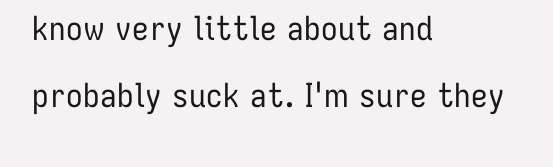know very little about and probably suck at. I'm sure they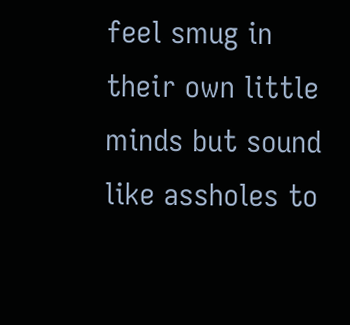feel smug in their own little minds but sound like assholes to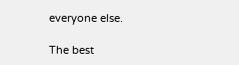everyone else.

The best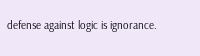defense against logic is ignorance.